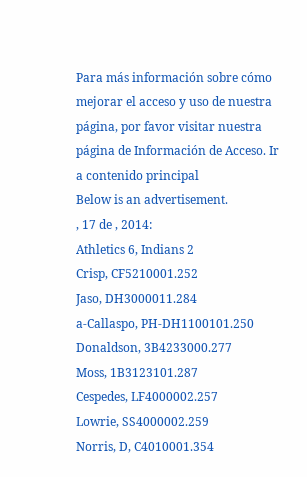Para más información sobre cómo mejorar el acceso y uso de nuestra página, por favor visitar nuestra página de Información de Acceso. Ir a contenido principal
Below is an advertisement.
, 17 de , 2014:
Athletics 6, Indians 2
Crisp, CF5210001.252
Jaso, DH3000011.284
a-Callaspo, PH-DH1100101.250
Donaldson, 3B4233000.277
Moss, 1B3123101.287
Cespedes, LF4000002.257
Lowrie, SS4000002.259
Norris, D, C4010001.354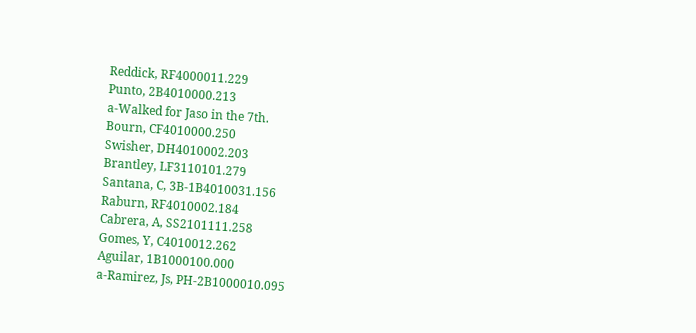Reddick, RF4000011.229
Punto, 2B4010000.213
a-Walked for Jaso in the 7th.
Bourn, CF4010000.250
Swisher, DH4010002.203
Brantley, LF3110101.279
Santana, C, 3B-1B4010031.156
Raburn, RF4010002.184
Cabrera, A, SS2101111.258
Gomes, Y, C4010012.262
Aguilar, 1B1000100.000
a-Ramirez, Js, PH-2B1000010.095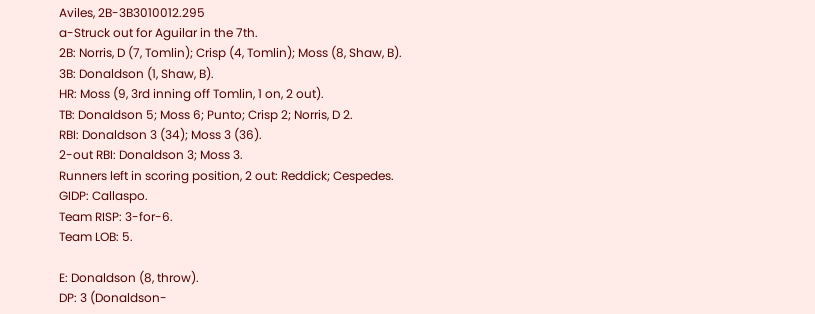Aviles, 2B-3B3010012.295
a-Struck out for Aguilar in the 7th.
2B: Norris, D (7, Tomlin); Crisp (4, Tomlin); Moss (8, Shaw, B).
3B: Donaldson (1, Shaw, B).
HR: Moss (9, 3rd inning off Tomlin, 1 on, 2 out).
TB: Donaldson 5; Moss 6; Punto; Crisp 2; Norris, D 2.
RBI: Donaldson 3 (34); Moss 3 (36).
2-out RBI: Donaldson 3; Moss 3.
Runners left in scoring position, 2 out: Reddick; Cespedes.
GIDP: Callaspo.
Team RISP: 3-for-6.
Team LOB: 5.

E: Donaldson (8, throw).
DP: 3 (Donaldson-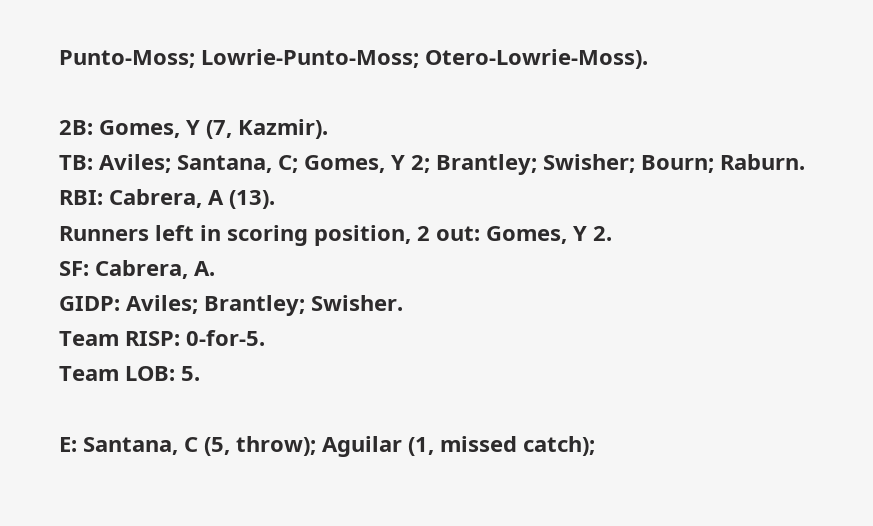Punto-Moss; Lowrie-Punto-Moss; Otero-Lowrie-Moss).

2B: Gomes, Y (7, Kazmir).
TB: Aviles; Santana, C; Gomes, Y 2; Brantley; Swisher; Bourn; Raburn.
RBI: Cabrera, A (13).
Runners left in scoring position, 2 out: Gomes, Y 2.
SF: Cabrera, A.
GIDP: Aviles; Brantley; Swisher.
Team RISP: 0-for-5.
Team LOB: 5.

E: Santana, C (5, throw); Aguilar (1, missed catch);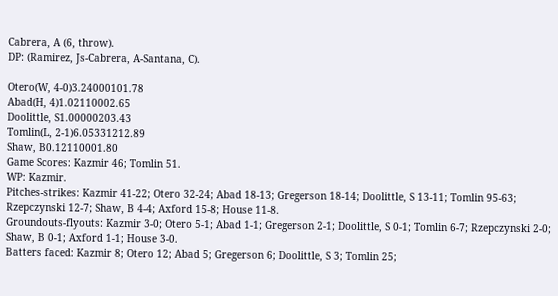Cabrera, A (6, throw).
DP: (Ramirez, Js-Cabrera, A-Santana, C).

Otero(W, 4-0)3.24000101.78
Abad(H, 4)1.02110002.65
Doolittle, S1.00000203.43
Tomlin(L, 2-1)6.05331212.89
Shaw, B0.12110001.80
Game Scores: Kazmir 46; Tomlin 51.
WP: Kazmir.
Pitches-strikes: Kazmir 41-22; Otero 32-24; Abad 18-13; Gregerson 18-14; Doolittle, S 13-11; Tomlin 95-63; Rzepczynski 12-7; Shaw, B 4-4; Axford 15-8; House 11-8.
Groundouts-flyouts: Kazmir 3-0; Otero 5-1; Abad 1-1; Gregerson 2-1; Doolittle, S 0-1; Tomlin 6-7; Rzepczynski 2-0; Shaw, B 0-1; Axford 1-1; House 3-0.
Batters faced: Kazmir 8; Otero 12; Abad 5; Gregerson 6; Doolittle, S 3; Tomlin 25;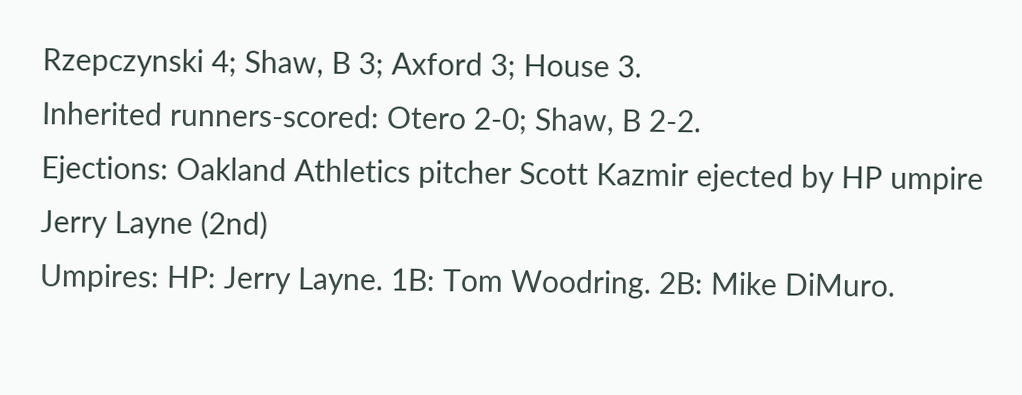Rzepczynski 4; Shaw, B 3; Axford 3; House 3.
Inherited runners-scored: Otero 2-0; Shaw, B 2-2.
Ejections: Oakland Athletics pitcher Scott Kazmir ejected by HP umpire Jerry Layne (2nd)
Umpires: HP: Jerry Layne. 1B: Tom Woodring. 2B: Mike DiMuro.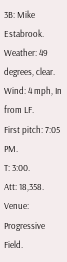3B: Mike Estabrook.
Weather: 49 degrees, clear.
Wind: 4 mph, In from LF.
First pitch: 7:05 PM.
T: 3:00.
Att: 18,358.
Venue: Progressive Field.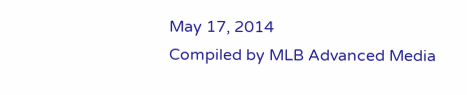May 17, 2014
Compiled by MLB Advanced Media